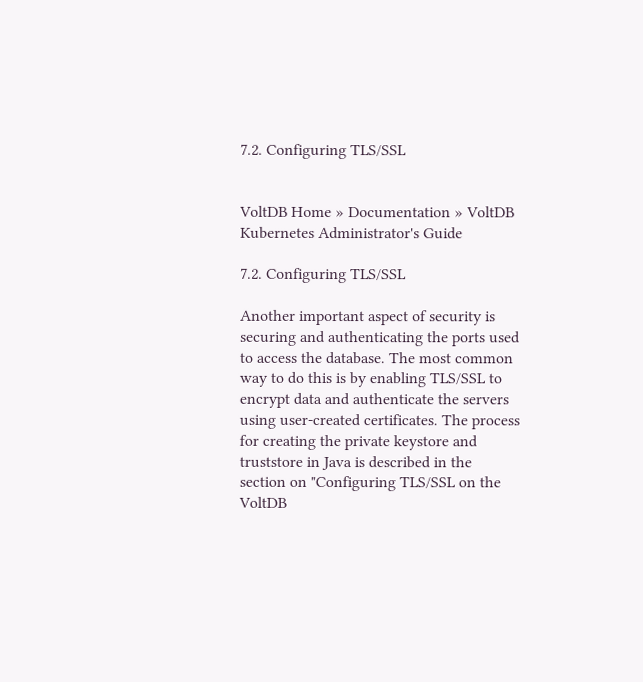7.2. Configuring TLS/SSL


VoltDB Home » Documentation » VoltDB Kubernetes Administrator's Guide

7.2. Configuring TLS/SSL

Another important aspect of security is securing and authenticating the ports used to access the database. The most common way to do this is by enabling TLS/SSL to encrypt data and authenticate the servers using user-created certificates. The process for creating the private keystore and truststore in Java is described in the section on "Configuring TLS/SSL on the VoltDB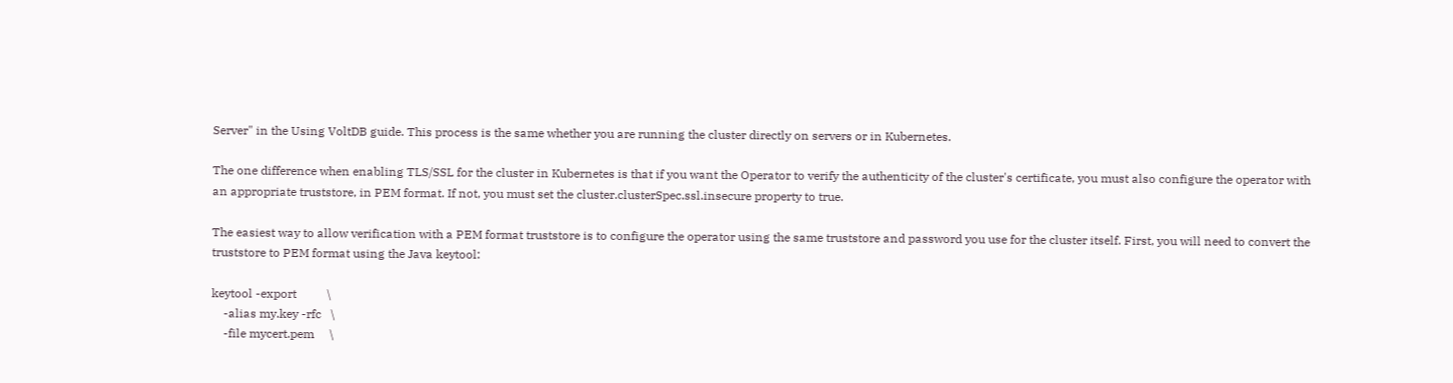Server" in the Using VoltDB guide. This process is the same whether you are running the cluster directly on servers or in Kubernetes.

The one difference when enabling TLS/SSL for the cluster in Kubernetes is that if you want the Operator to verify the authenticity of the cluster's certificate, you must also configure the operator with an appropriate truststore, in PEM format. If not, you must set the cluster.clusterSpec.ssl.insecure property to true.

The easiest way to allow verification with a PEM format truststore is to configure the operator using the same truststore and password you use for the cluster itself. First, you will need to convert the truststore to PEM format using the Java keytool:

keytool -export          \
    -alias my.key -rfc   \
    -file mycert.pem     \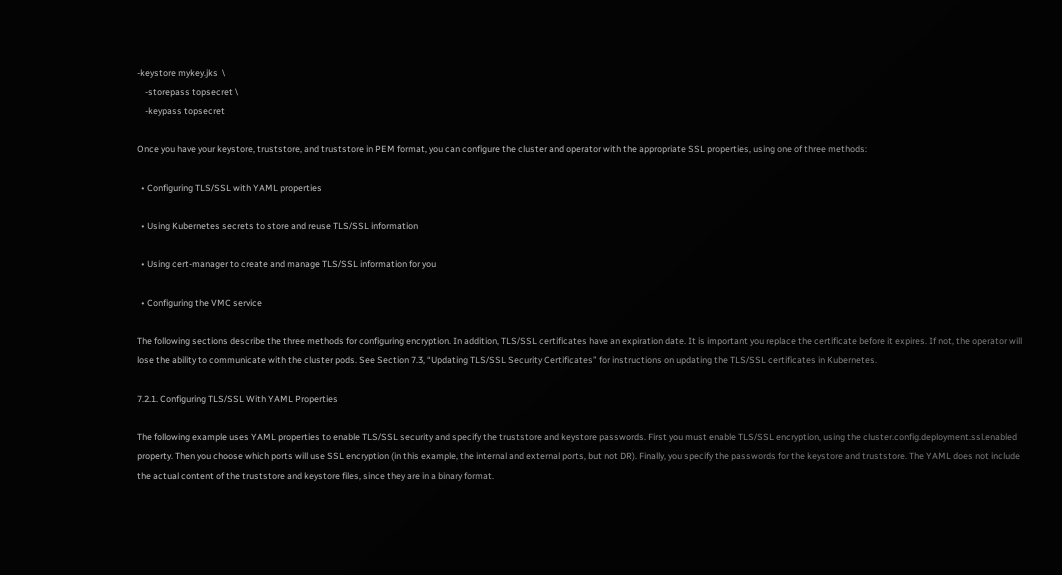-keystore mykey.jks  \
    -storepass topsecret \
    -keypass topsecret

Once you have your keystore, truststore, and truststore in PEM format, you can configure the cluster and operator with the appropriate SSL properties, using one of three methods:

  • Configuring TLS/SSL with YAML properties

  • Using Kubernetes secrets to store and reuse TLS/SSL information

  • Using cert-manager to create and manage TLS/SSL information for you

  • Configuring the VMC service

The following sections describe the three methods for configuring encryption. In addition, TLS/SSL certificates have an expiration date. It is important you replace the certificate before it expires. If not, the operator will lose the ability to communicate with the cluster pods. See Section 7.3, “Updating TLS/SSL Security Certificates” for instructions on updating the TLS/SSL certificates in Kubernetes.

7.2.1. Configuring TLS/SSL With YAML Properties

The following example uses YAML properties to enable TLS/SSL security and specify the truststore and keystore passwords. First you must enable TLS/SSL encryption, using the cluster.config.deployment.ssl.enabled property. Then you choose which ports will use SSL encryption (in this example, the internal and external ports, but not DR). Finally, you specify the passwords for the keystore and truststore. The YAML does not include the actual content of the truststore and keystore files, since they are in a binary format.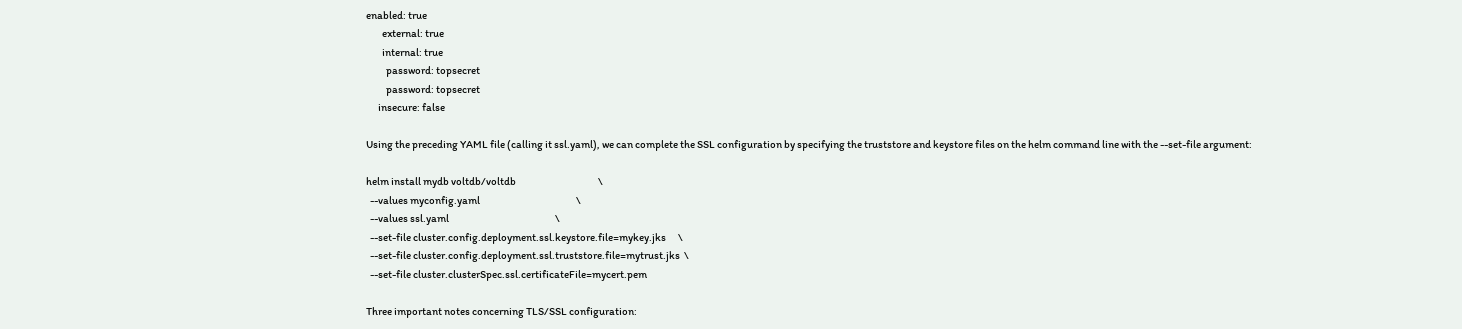enabled: true
        external: true
        internal: true
          password: topsecret
          password: topsecret
      insecure: false

Using the preceding YAML file (calling it ssl.yaml), we can complete the SSL configuration by specifying the truststore and keystore files on the helm command line with the --set-file argument:

helm install mydb voltdb/voltdb                                         \
  --values myconfig.yaml                                                \
  --values ssl.yaml                                                     \
  --set-file cluster.config.deployment.ssl.keystore.file=mykey.jks      \
  --set-file cluster.config.deployment.ssl.truststore.file=mytrust.jks  \
  --set-file cluster.clusterSpec.ssl.certificateFile=mycert.pem

Three important notes concerning TLS/SSL configuration: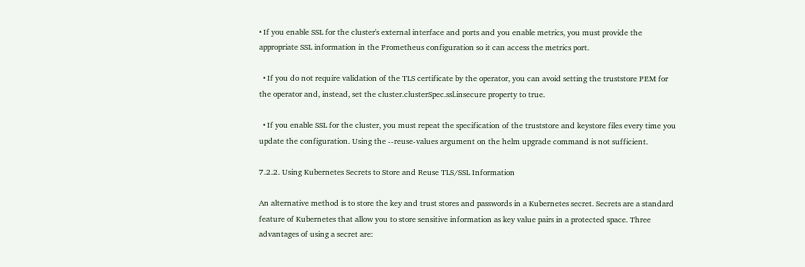• If you enable SSL for the cluster's external interface and ports and you enable metrics, you must provide the appropriate SSL information in the Prometheus configuration so it can access the metrics port.

  • If you do not require validation of the TLS certificate by the operator, you can avoid setting the truststore PEM for the operator and, instead, set the cluster.clusterSpec.ssl.insecure property to true.

  • If you enable SSL for the cluster, you must repeat the specification of the truststore and keystore files every time you update the configuration. Using the --reuse-values argument on the helm upgrade command is not sufficient.

7.2.2. Using Kubernetes Secrets to Store and Reuse TLS/SSL Information

An alternative method is to store the key and trust stores and passwords in a Kubernetes secret. Secrets are a standard feature of Kubernetes that allow you to store sensitive information as key value pairs in a protected space. Three advantages of using a secret are: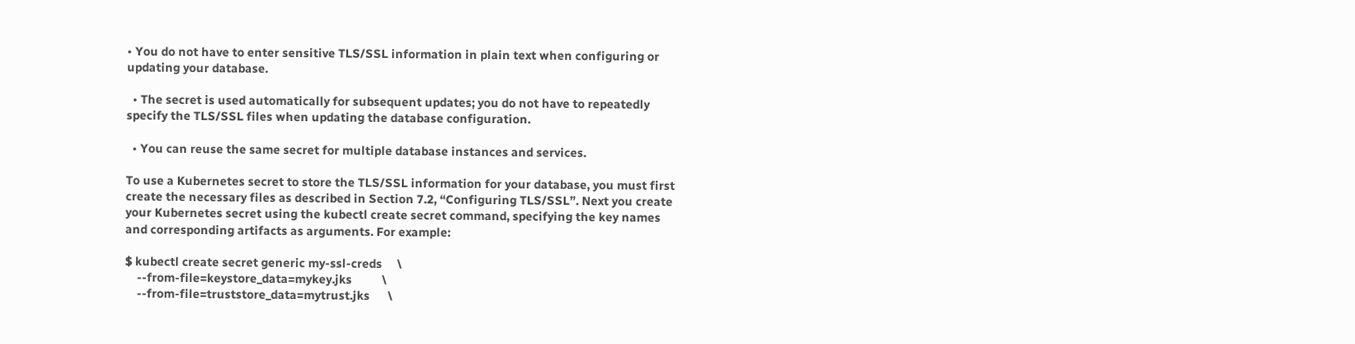• You do not have to enter sensitive TLS/SSL information in plain text when configuring or updating your database.

  • The secret is used automatically for subsequent updates; you do not have to repeatedly specify the TLS/SSL files when updating the database configuration.

  • You can reuse the same secret for multiple database instances and services.

To use a Kubernetes secret to store the TLS/SSL information for your database, you must first create the necessary files as described in Section 7.2, “Configuring TLS/SSL”. Next you create your Kubernetes secret using the kubectl create secret command, specifying the key names and corresponding artifacts as arguments. For example:

$ kubectl create secret generic my-ssl-creds     \
    --from-file=keystore_data=mykey.jks          \
    --from-file=truststore_data=mytrust.jks      \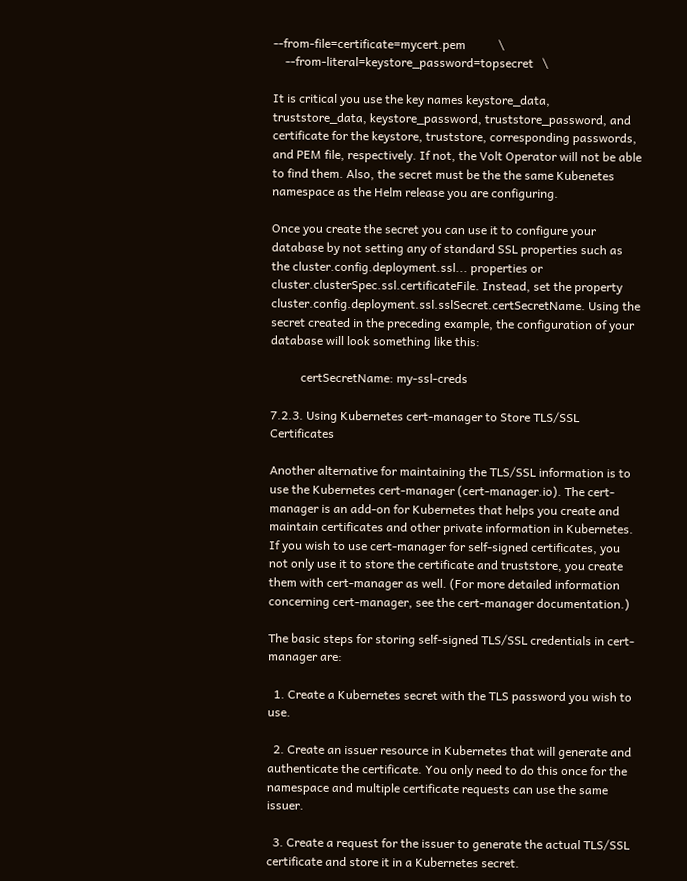--from-file=certificate=mycert.pem           \
    --from-literal=keystore_password=topsecret   \

It is critical you use the key names keystore_data, truststore_data, keystore_password, truststore_password, and certificate for the keystore, truststore, corresponding passwords, and PEM file, respectively. If not, the Volt Operator will not be able to find them. Also, the secret must be the the same Kubenetes namespace as the Helm release you are configuring.

Once you create the secret you can use it to configure your database by not setting any of standard SSL properties such as the cluster.config.deployment.ssl... properties or cluster.clusterSpec.ssl.certificateFile. Instead, set the property cluster.config.deployment.ssl.sslSecret.certSecretName. Using the secret created in the preceding example, the configuration of your database will look something like this:

          certSecretName: my-ssl-creds

7.2.3. Using Kubernetes cert-manager to Store TLS/SSL Certificates

Another alternative for maintaining the TLS/SSL information is to use the Kubernetes cert-manager (cert-manager.io). The cert-manager is an add-on for Kubernetes that helps you create and maintain certificates and other private information in Kubernetes. If you wish to use cert-manager for self-signed certificates, you not only use it to store the certificate and truststore, you create them with cert-manager as well. (For more detailed information concerning cert-manager, see the cert-manager documentation.)

The basic steps for storing self-signed TLS/SSL credentials in cert-manager are:

  1. Create a Kubernetes secret with the TLS password you wish to use.

  2. Create an issuer resource in Kubernetes that will generate and authenticate the certificate. You only need to do this once for the namespace and multiple certificate requests can use the same issuer.

  3. Create a request for the issuer to generate the actual TLS/SSL certificate and store it in a Kubernetes secret.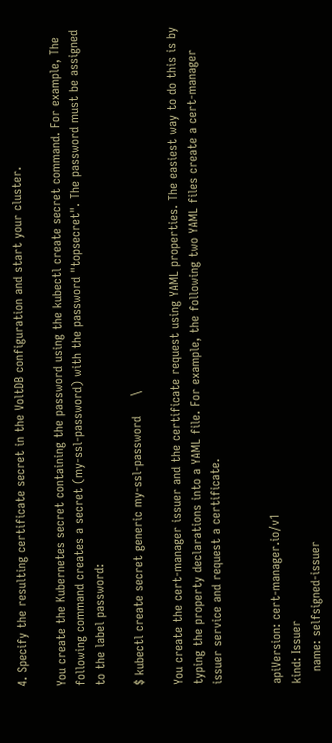4. Specify the resulting certificate secret in the VoltDB configuration and start your cluster.

You create the Kubernetes secret containing the password using the kubectl create secret command. For example, The following command creates a secret (my-ssl-password) with the password "topsecret". The password must be assigned to the label password:

$ kubectl create secret generic my-ssl-password     \

You create the cert-manager issuer and the certificate request using YAML properties. The easiest way to do this is by typing the property declarations into a YAML file. For example, the following two YAML files create a cert-manager issuer service and request a certificate.


apiVersion: cert-manager.io/v1
kind: Issuer
   name: selfsigned-issuer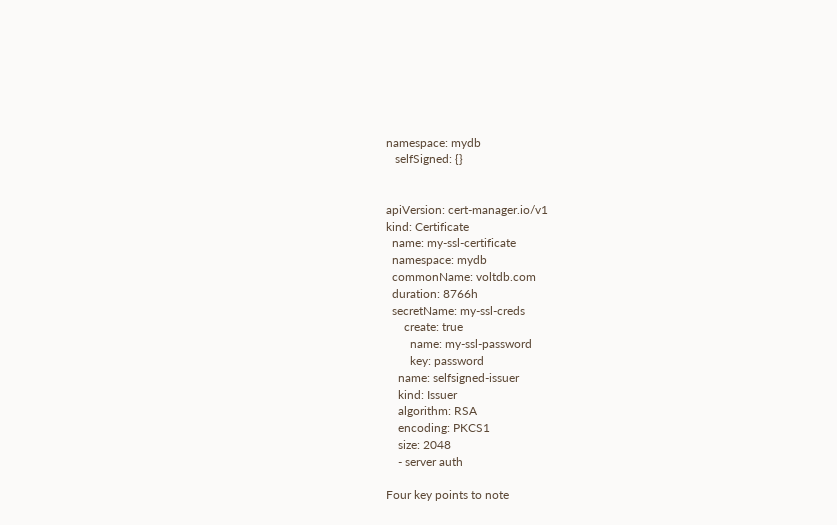namespace: mydb
   selfSigned: {}


apiVersion: cert-manager.io/v1
kind: Certificate
  name: my-ssl-certificate
  namespace: mydb
  commonName: voltdb.com
  duration: 8766h
  secretName: my-ssl-creds
      create: true
        name: my-ssl-password
        key: password
    name: selfsigned-issuer
    kind: Issuer
    algorithm: RSA
    encoding: PKCS1
    size: 2048
    - server auth

Four key points to note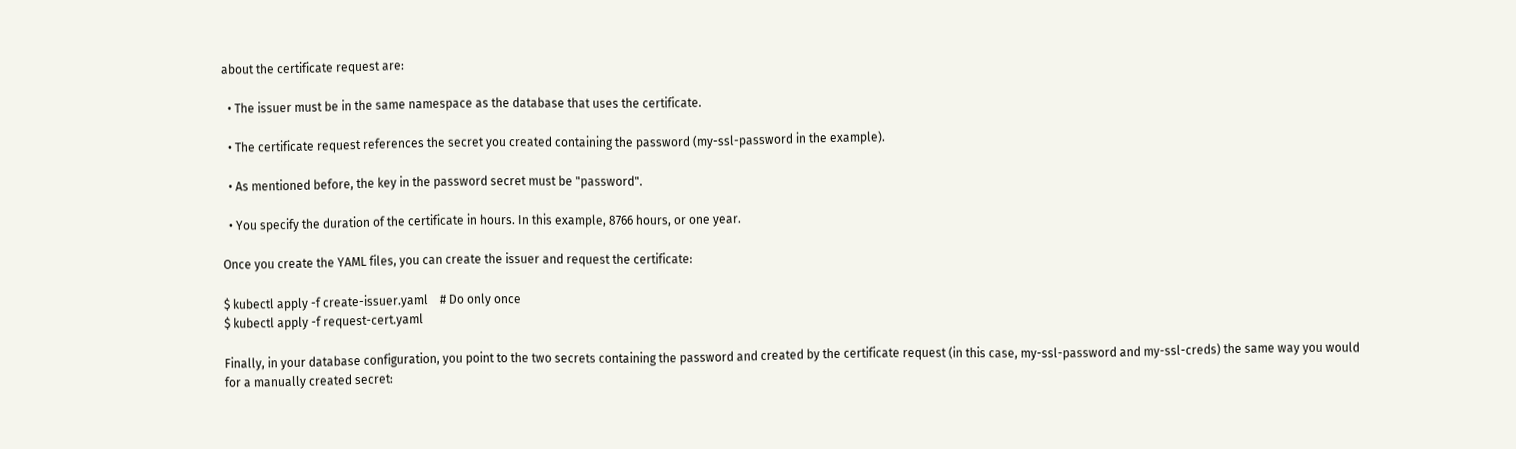about the certificate request are:

  • The issuer must be in the same namespace as the database that uses the certificate.

  • The certificate request references the secret you created containing the password (my-ssl-password in the example).

  • As mentioned before, the key in the password secret must be "password".

  • You specify the duration of the certificate in hours. In this example, 8766 hours, or one year.

Once you create the YAML files, you can create the issuer and request the certificate:

$ kubectl apply -f create-issuer.yaml    # Do only once
$ kubectl apply -f request-cert.yaml

Finally, in your database configuration, you point to the two secrets containing the password and created by the certificate request (in this case, my-ssl-password and my-ssl-creds) the same way you would for a manually created secret: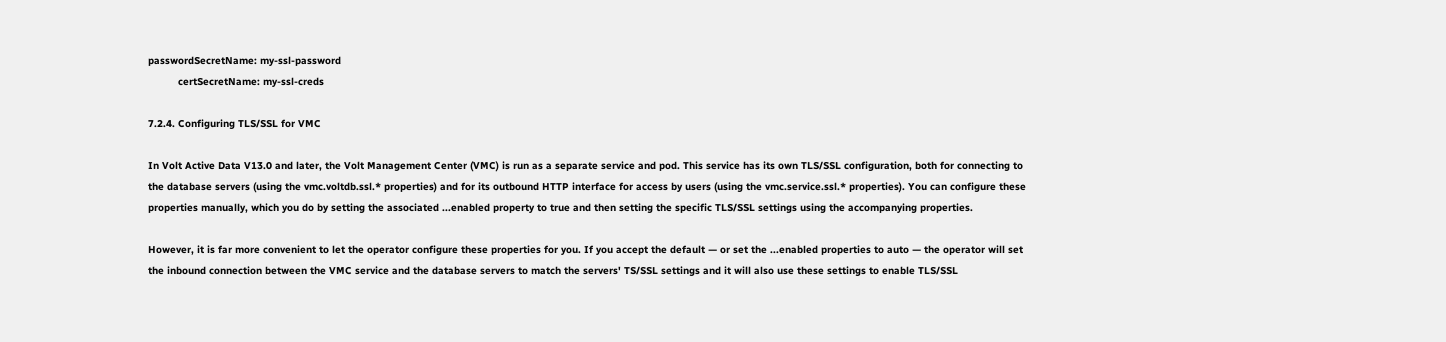passwordSecretName: my-ssl-password
          certSecretName: my-ssl-creds

7.2.4. Configuring TLS/SSL for VMC

In Volt Active Data V13.0 and later, the Volt Management Center (VMC) is run as a separate service and pod. This service has its own TLS/SSL configuration, both for connecting to the database servers (using the vmc.voltdb.ssl.* properties) and for its outbound HTTP interface for access by users (using the vmc.service.ssl.* properties). You can configure these properties manually, which you do by setting the associated ...enabled property to true and then setting the specific TLS/SSL settings using the accompanying properties.

However, it is far more convenient to let the operator configure these properties for you. If you accept the default — or set the ...enabled properties to auto — the operator will set the inbound connection between the VMC service and the database servers to match the servers' TS/SSL settings and it will also use these settings to enable TLS/SSL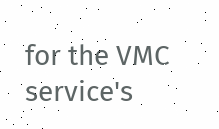for the VMC service's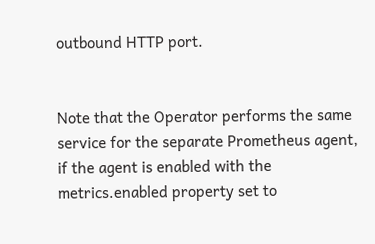outbound HTTP port.


Note that the Operator performs the same service for the separate Prometheus agent, if the agent is enabled with the metrics.enabled property set to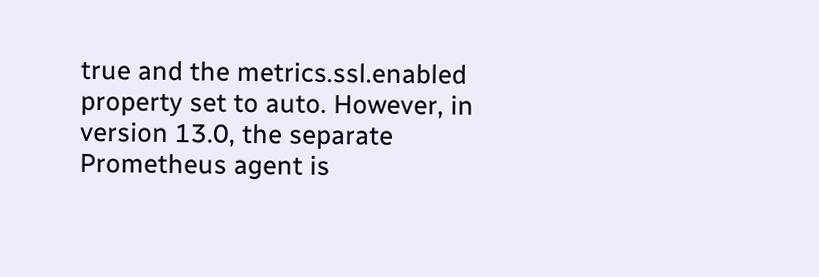true and the metrics.ssl.enabled property set to auto. However, in version 13.0, the separate Prometheus agent is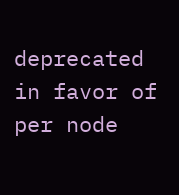deprecated in favor of per node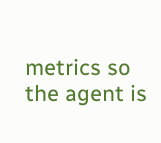metrics so the agent is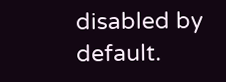disabled by default.